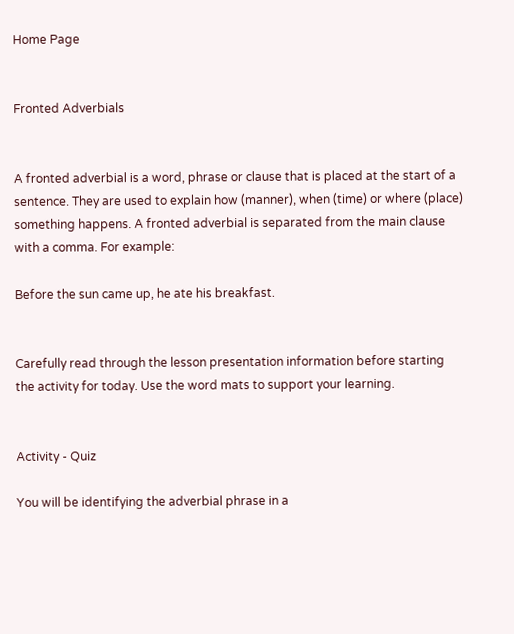Home Page


Fronted Adverbials


A fronted adverbial is a word, phrase or clause that is placed at the start of a sentence. They are used to explain how (manner), when (time) or where (place) something happens. A fronted adverbial is separated from the main clause with a comma. For example:

Before the sun came up, he ate his breakfast.


Carefully read through the lesson presentation information before starting the activity for today. Use the word mats to support your learning.


Activity - Quiz

You will be identifying the adverbial phrase in a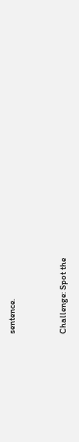sentence.


Challenge: Spot the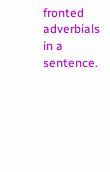fronted adverbials in a sentence.